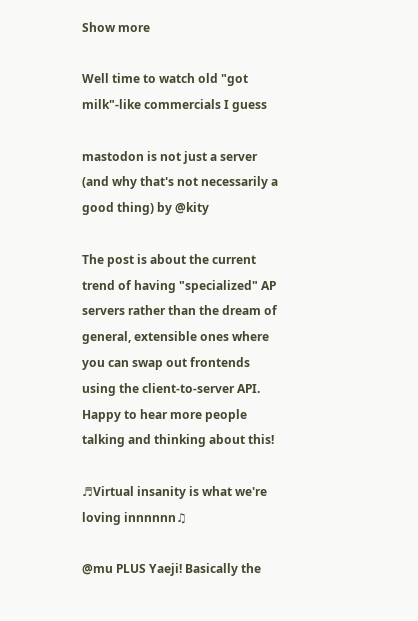Show more

Well time to watch old "got milk"-like commercials I guess

mastodon is not just a server (and why that's not necessarily a good thing) by @kity

The post is about the current trend of having "specialized" AP servers rather than the dream of general, extensible ones where you can swap out frontends using the client-to-server API. Happy to hear more people talking and thinking about this!

♬Virtual insanity is what we're loving innnnnn♫

@mu PLUS Yaeji! Basically the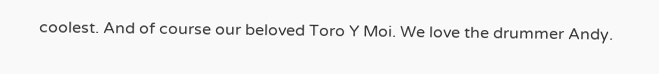coolest. And of course our beloved Toro Y Moi. We love the drummer Andy.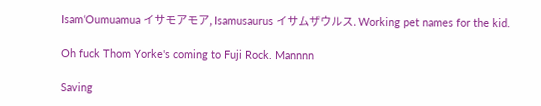IsamʻOumuamua イサモアモア, Isamusaurus イサムザウルス. Working pet names for the kid.

Oh fuck Thom Yorke's coming to Fuji Rock. Mannnn

Saving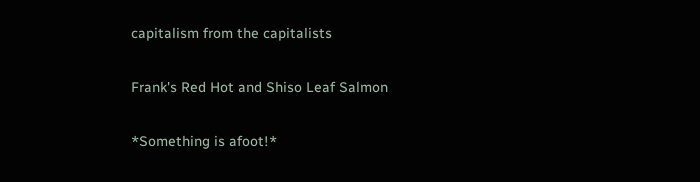capitalism from the capitalists

Frank's Red Hot and Shiso Leaf Salmon

*Something is afoot!*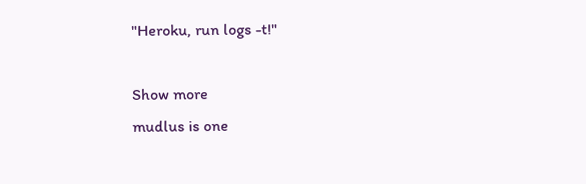"Heroku, run logs -t!"

Show more
mudlus is one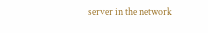server in the network